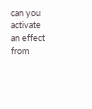can you activate an effect from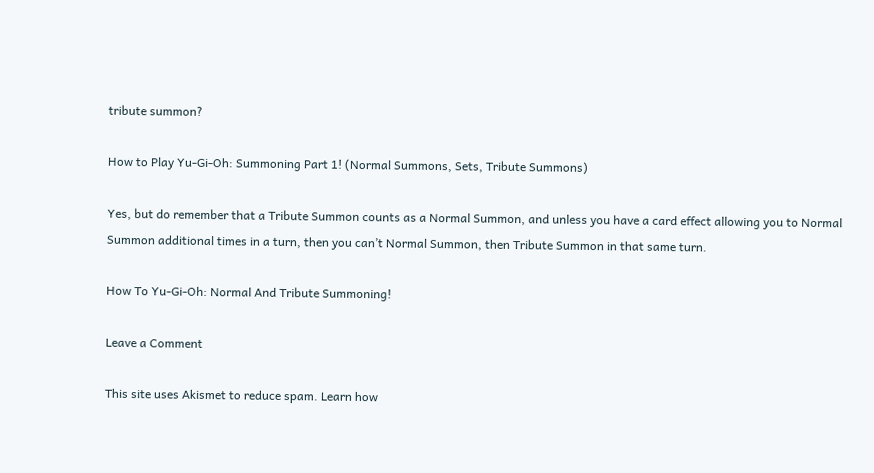tribute summon?

How to Play Yu-Gi-Oh: Summoning Part 1! (Normal Summons, Sets, Tribute Summons)

Yes, but do remember that a Tribute Summon counts as a Normal Summon, and unless you have a card effect allowing you to Normal Summon additional times in a turn, then you can’t Normal Summon, then Tribute Summon in that same turn.

How To Yu-Gi-Oh: Normal And Tribute Summoning!

Leave a Comment

This site uses Akismet to reduce spam. Learn how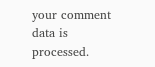your comment data is processed.